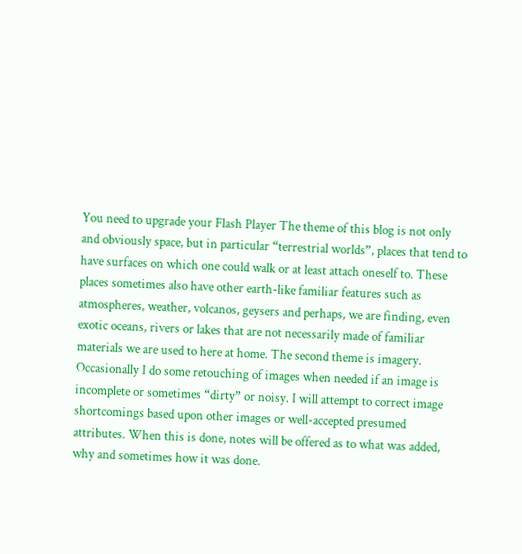You need to upgrade your Flash Player The theme of this blog is not only and obviously space, but in particular “terrestrial worlds”, places that tend to have surfaces on which one could walk or at least attach oneself to. These places sometimes also have other earth-like familiar features such as atmospheres, weather, volcanos, geysers and perhaps, we are finding, even exotic oceans, rivers or lakes that are not necessarily made of familiar materials we are used to here at home. The second theme is imagery. Occasionally I do some retouching of images when needed if an image is incomplete or sometimes “dirty” or noisy. I will attempt to correct image shortcomings based upon other images or well-accepted presumed attributes. When this is done, notes will be offered as to what was added, why and sometimes how it was done.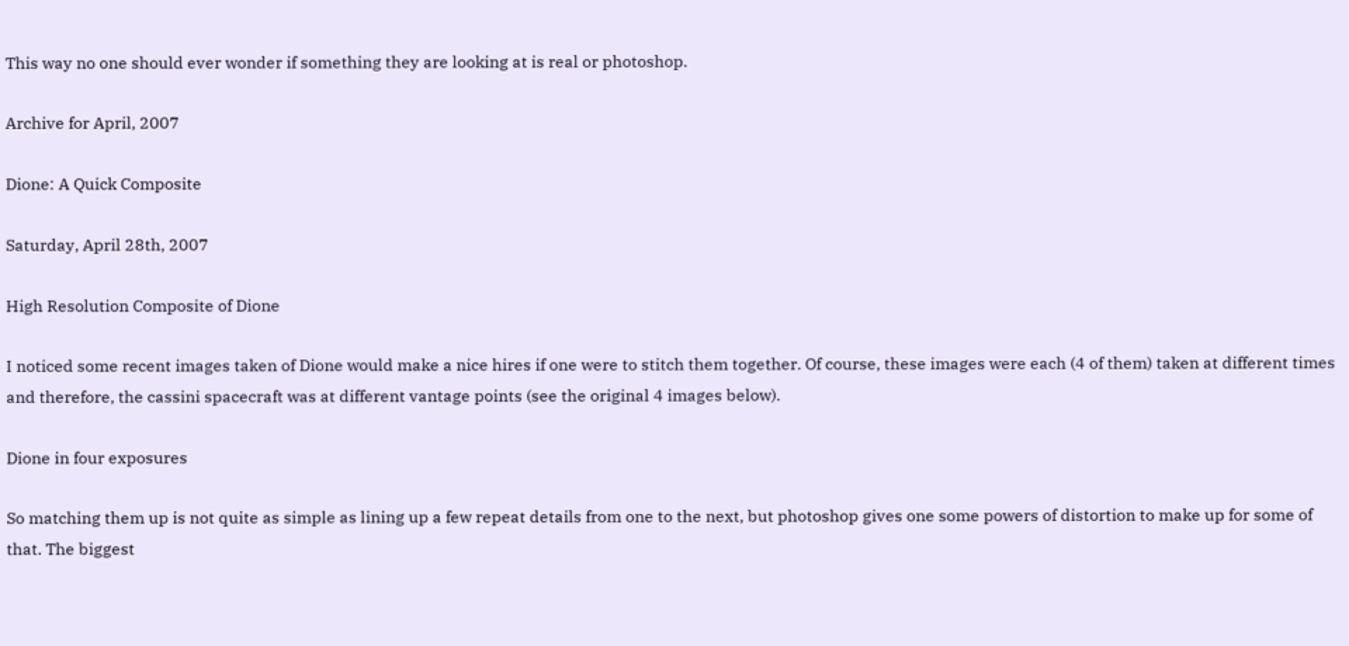This way no one should ever wonder if something they are looking at is real or photoshop.

Archive for April, 2007

Dione: A Quick Composite

Saturday, April 28th, 2007

High Resolution Composite of Dione

I noticed some recent images taken of Dione would make a nice hires if one were to stitch them together. Of course, these images were each (4 of them) taken at different times and therefore, the cassini spacecraft was at different vantage points (see the original 4 images below).

Dione in four exposures

So matching them up is not quite as simple as lining up a few repeat details from one to the next, but photoshop gives one some powers of distortion to make up for some of that. The biggest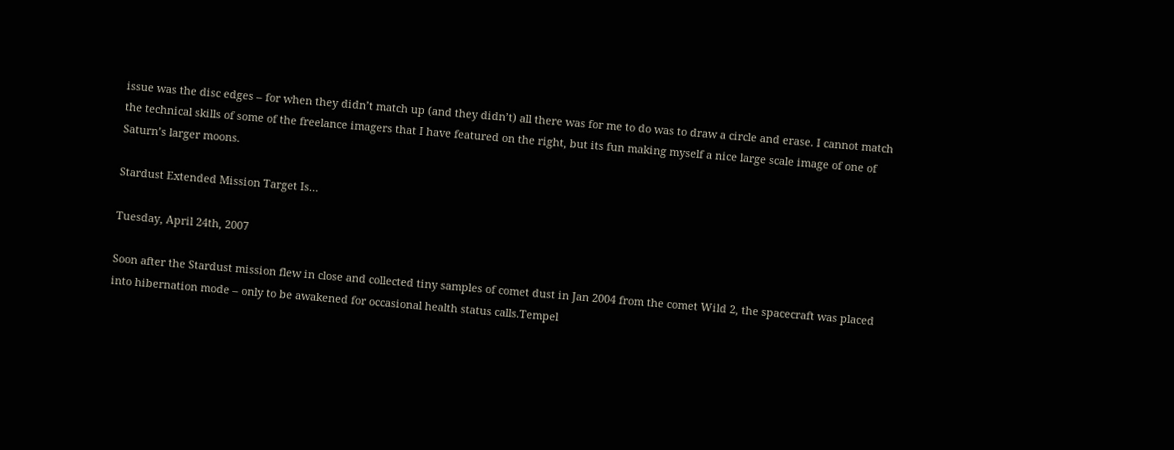issue was the disc edges – for when they didn’t match up (and they didn’t) all there was for me to do was to draw a circle and erase. I cannot match the technical skills of some of the freelance imagers that I have featured on the right, but its fun making myself a nice large scale image of one of Saturn’s larger moons.

Stardust Extended Mission Target Is…

Tuesday, April 24th, 2007

Soon after the Stardust mission flew in close and collected tiny samples of comet dust in Jan 2004 from the comet Wild 2, the spacecraft was placed into hibernation mode – only to be awakened for occasional health status calls.Tempel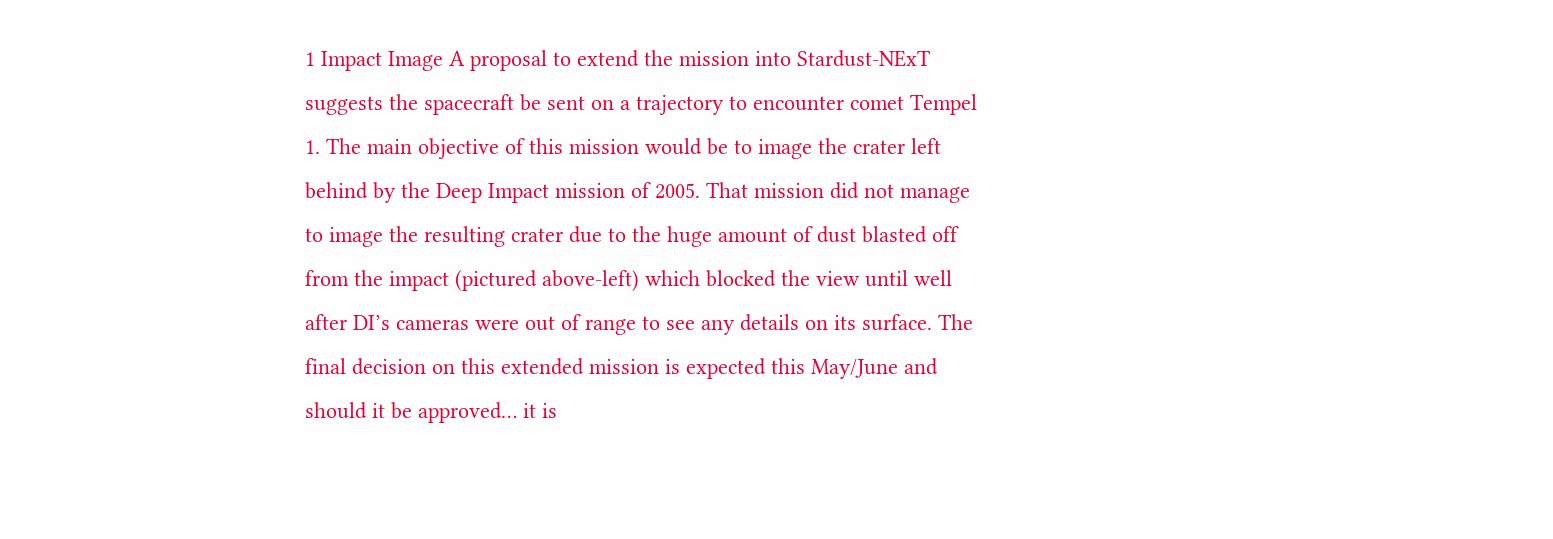1 Impact Image A proposal to extend the mission into Stardust-NExT suggests the spacecraft be sent on a trajectory to encounter comet Tempel 1. The main objective of this mission would be to image the crater left behind by the Deep Impact mission of 2005. That mission did not manage to image the resulting crater due to the huge amount of dust blasted off from the impact (pictured above-left) which blocked the view until well after DI’s cameras were out of range to see any details on its surface. The final decision on this extended mission is expected this May/June and should it be approved… it is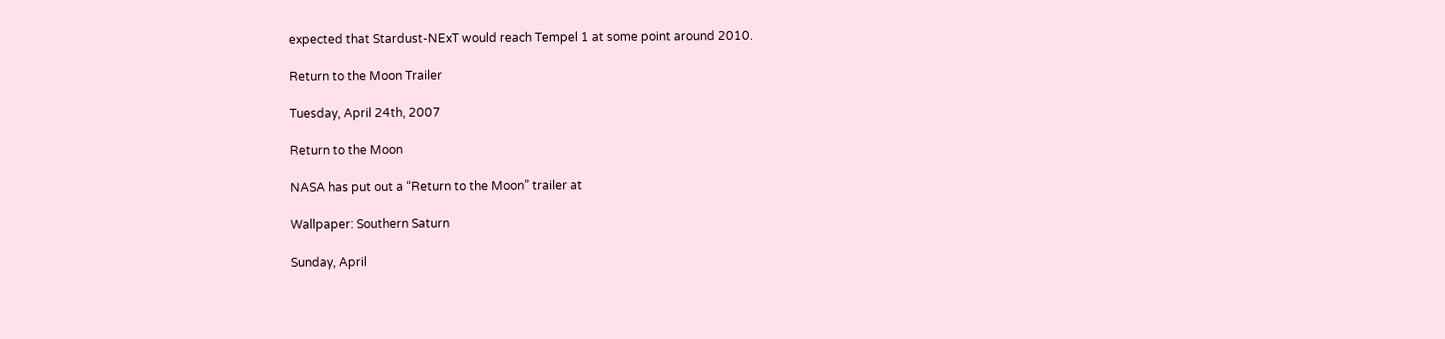expected that Stardust-NExT would reach Tempel 1 at some point around 2010.

Return to the Moon Trailer

Tuesday, April 24th, 2007

Return to the Moon

NASA has put out a “Return to the Moon” trailer at

Wallpaper: Southern Saturn

Sunday, April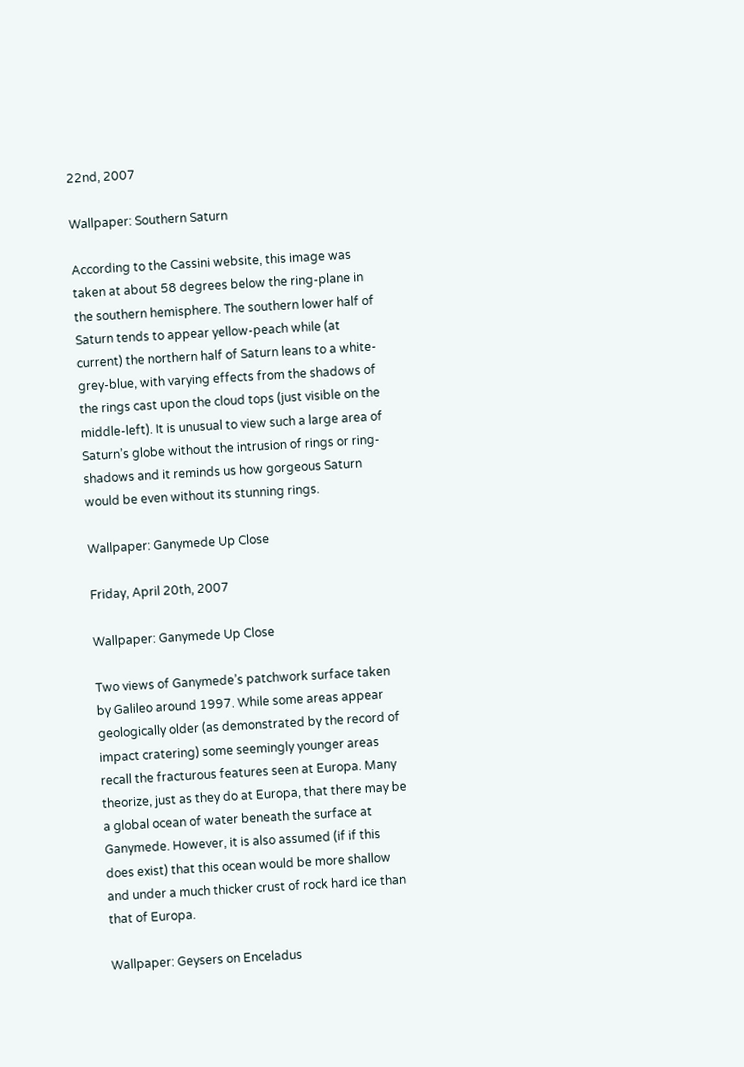22nd, 2007

Wallpaper: Southern Saturn

According to the Cassini website, this image was taken at about 58 degrees below the ring-plane in the southern hemisphere. The southern lower half of Saturn tends to appear yellow-peach while (at current) the northern half of Saturn leans to a white-grey-blue, with varying effects from the shadows of the rings cast upon the cloud tops (just visible on the middle-left). It is unusual to view such a large area of Saturn’s globe without the intrusion of rings or ring-shadows and it reminds us how gorgeous Saturn would be even without its stunning rings.

Wallpaper: Ganymede Up Close

Friday, April 20th, 2007

Wallpaper: Ganymede Up Close

Two views of Ganymede’s patchwork surface taken by Galileo around 1997. While some areas appear geologically older (as demonstrated by the record of impact cratering) some seemingly younger areas recall the fracturous features seen at Europa. Many theorize, just as they do at Europa, that there may be a global ocean of water beneath the surface at Ganymede. However, it is also assumed (if if this does exist) that this ocean would be more shallow and under a much thicker crust of rock hard ice than that of Europa.

Wallpaper: Geysers on Enceladus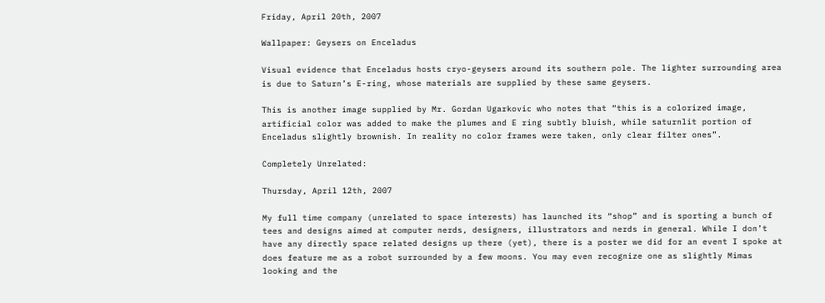Friday, April 20th, 2007

Wallpaper: Geysers on Enceladus

Visual evidence that Enceladus hosts cryo-geysers around its southern pole. The lighter surrounding area is due to Saturn’s E-ring, whose materials are supplied by these same geysers.

This is another image supplied by Mr. Gordan Ugarkovic who notes that “this is a colorized image, artificial color was added to make the plumes and E ring subtly bluish, while saturnlit portion of Enceladus slightly brownish. In reality no color frames were taken, only clear filter ones”.

Completely Unrelated:

Thursday, April 12th, 2007

My full time company (unrelated to space interests) has launched its “shop” and is sporting a bunch of tees and designs aimed at computer nerds, designers, illustrators and nerds in general. While I don’t have any directly space related designs up there (yet), there is a poster we did for an event I spoke at does feature me as a robot surrounded by a few moons. You may even recognize one as slightly Mimas looking and the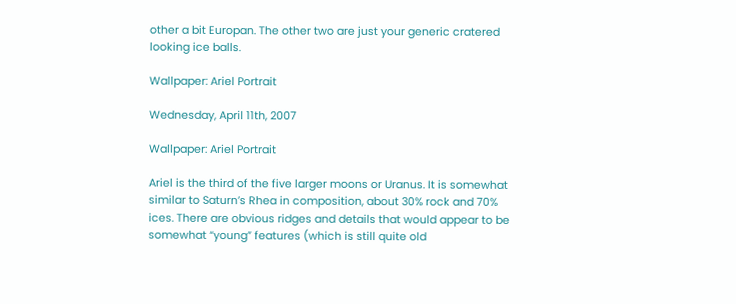other a bit Europan. The other two are just your generic cratered looking ice balls.

Wallpaper: Ariel Portrait

Wednesday, April 11th, 2007

Wallpaper: Ariel Portrait

Ariel is the third of the five larger moons or Uranus. It is somewhat similar to Saturn’s Rhea in composition, about 30% rock and 70% ices. There are obvious ridges and details that would appear to be somewhat “young” features (which is still quite old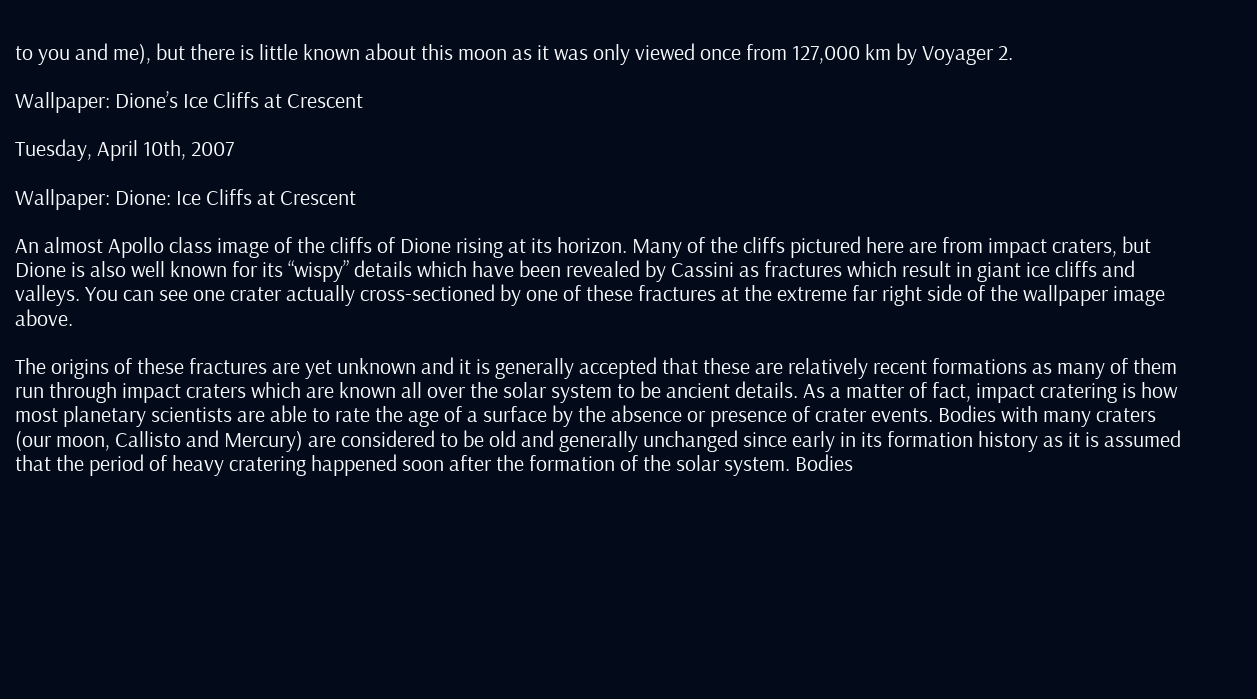to you and me), but there is little known about this moon as it was only viewed once from 127,000 km by Voyager 2.

Wallpaper: Dione’s Ice Cliffs at Crescent

Tuesday, April 10th, 2007

Wallpaper: Dione: Ice Cliffs at Crescent

An almost Apollo class image of the cliffs of Dione rising at its horizon. Many of the cliffs pictured here are from impact craters, but Dione is also well known for its “wispy” details which have been revealed by Cassini as fractures which result in giant ice cliffs and valleys. You can see one crater actually cross-sectioned by one of these fractures at the extreme far right side of the wallpaper image above.

The origins of these fractures are yet unknown and it is generally accepted that these are relatively recent formations as many of them run through impact craters which are known all over the solar system to be ancient details. As a matter of fact, impact cratering is how most planetary scientists are able to rate the age of a surface by the absence or presence of crater events. Bodies with many craters (our moon, Callisto and Mercury) are considered to be old and generally unchanged since early in its formation history as it is assumed that the period of heavy cratering happened soon after the formation of the solar system. Bodies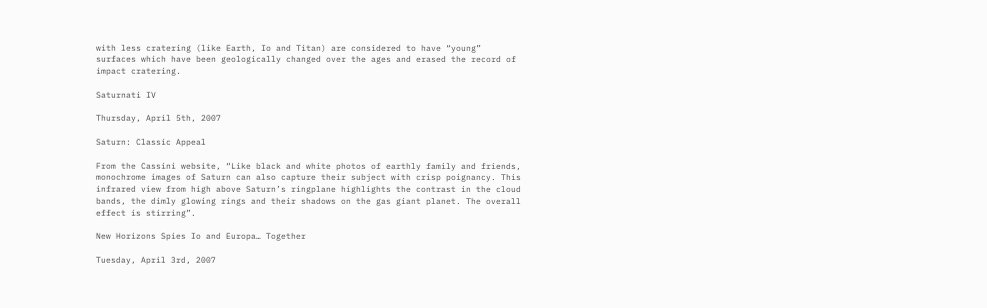with less cratering (like Earth, Io and Titan) are considered to have “young” surfaces which have been geologically changed over the ages and erased the record of impact cratering.

Saturnati IV

Thursday, April 5th, 2007

Saturn: Classic Appeal

From the Cassini website, “Like black and white photos of earthly family and friends, monochrome images of Saturn can also capture their subject with crisp poignancy. This infrared view from high above Saturn’s ringplane highlights the contrast in the cloud bands, the dimly glowing rings and their shadows on the gas giant planet. The overall effect is stirring”.

New Horizons Spies Io and Europa… Together

Tuesday, April 3rd, 2007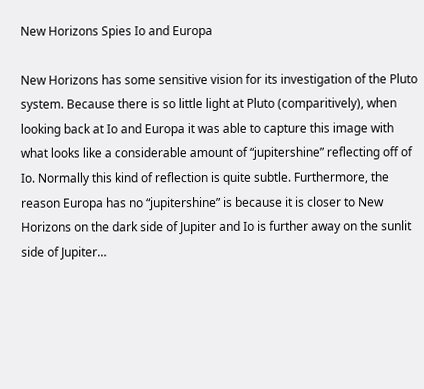New Horizons Spies Io and Europa

New Horizons has some sensitive vision for its investigation of the Pluto system. Because there is so little light at Pluto (comparitively), when looking back at Io and Europa it was able to capture this image with what looks like a considerable amount of “jupitershine” reflecting off of Io. Normally this kind of reflection is quite subtle. Furthermore, the reason Europa has no “jupitershine” is because it is closer to New Horizons on the dark side of Jupiter and Io is further away on the sunlit side of Jupiter…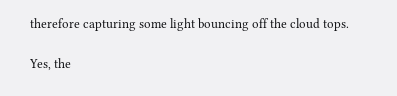therefore capturing some light bouncing off the cloud tops.

Yes, the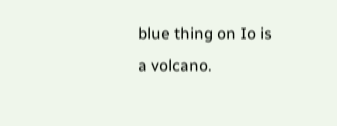blue thing on Io is a volcano.